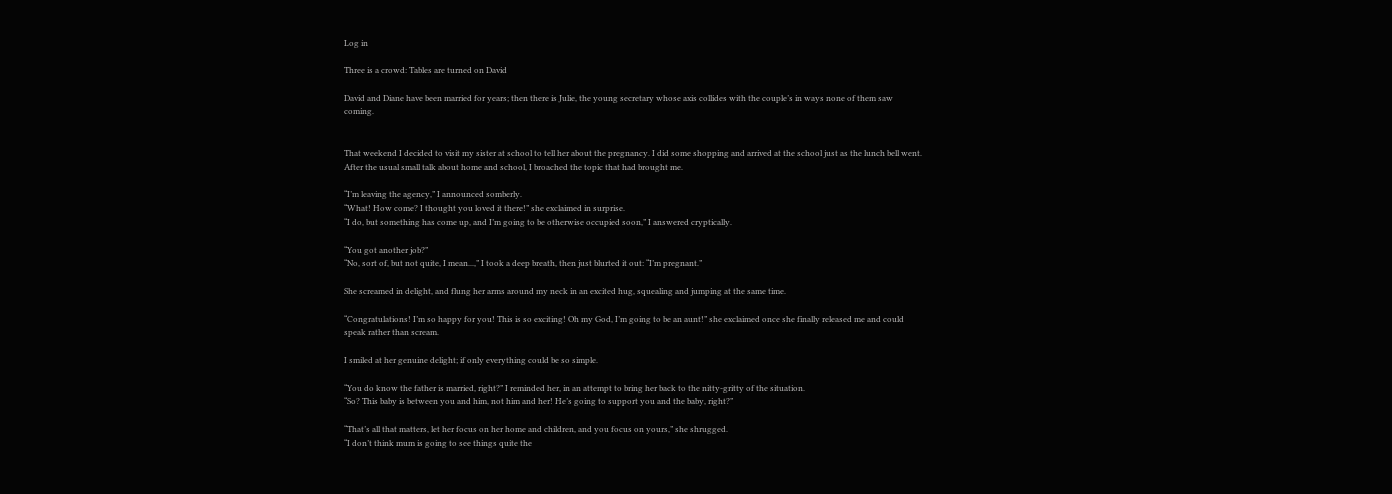Log in

Three is a crowd: Tables are turned on David

David and Diane have been married for years; then there is Julie, the young secretary whose axis collides with the couple’s in ways none of them saw coming.


That weekend I decided to visit my sister at school to tell her about the pregnancy. I did some shopping and arrived at the school just as the lunch bell went. After the usual small talk about home and school, I broached the topic that had brought me.

“I’m leaving the agency,” I announced somberly.
“What! How come? I thought you loved it there!” she exclaimed in surprise.
“I do, but something has come up, and I’m going to be otherwise occupied soon,” I answered cryptically.

“You got another job?”
“No, sort of, but not quite, I mean...,” I took a deep breath, then just blurted it out: “I’m pregnant.”

She screamed in delight, and flung her arms around my neck in an excited hug, squealing and jumping at the same time.

“Congratulations! I’m so happy for you! This is so exciting! Oh my God, I’m going to be an aunt!” she exclaimed once she finally released me and could speak rather than scream.

I smiled at her genuine delight; if only everything could be so simple.

“You do know the father is married, right?” I reminded her, in an attempt to bring her back to the nitty-gritty of the situation.
“So? This baby is between you and him, not him and her! He’s going to support you and the baby, right?”

“That’s all that matters, let her focus on her home and children, and you focus on yours,” she shrugged.
“I don’t think mum is going to see things quite the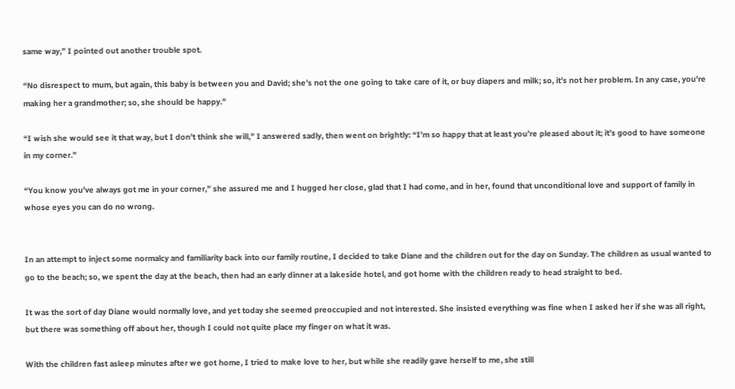same way,” I pointed out another trouble spot.

“No disrespect to mum, but again, this baby is between you and David; she’s not the one going to take care of it, or buy diapers and milk; so, it’s not her problem. In any case, you’re making her a grandmother; so, she should be happy.”

“I wish she would see it that way, but I don’t think she will,” I answered sadly, then went on brightly: “I’m so happy that at least you’re pleased about it; it’s good to have someone in my corner.”

“You know you’ve always got me in your corner,” she assured me and I hugged her close, glad that I had come, and in her, found that unconditional love and support of family in whose eyes you can do no wrong.


In an attempt to inject some normalcy and familiarity back into our family routine, I decided to take Diane and the children out for the day on Sunday. The children as usual wanted to go to the beach; so, we spent the day at the beach, then had an early dinner at a lakeside hotel, and got home with the children ready to head straight to bed.

It was the sort of day Diane would normally love, and yet today she seemed preoccupied and not interested. She insisted everything was fine when I asked her if she was all right, but there was something off about her, though I could not quite place my finger on what it was.

With the children fast asleep minutes after we got home, I tried to make love to her, but while she readily gave herself to me, she still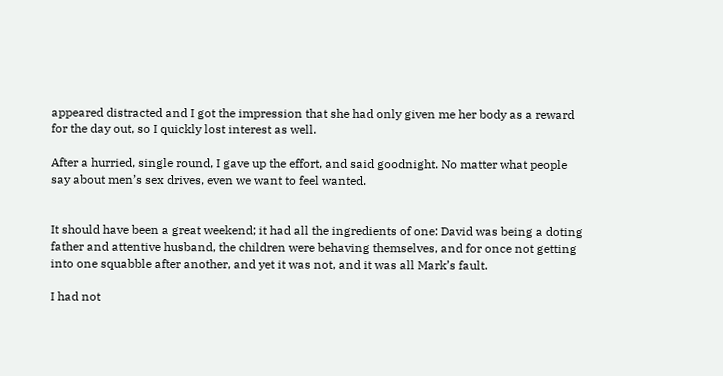appeared distracted and I got the impression that she had only given me her body as a reward for the day out, so I quickly lost interest as well.

After a hurried, single round, I gave up the effort, and said goodnight. No matter what people say about men’s sex drives, even we want to feel wanted.


It should have been a great weekend; it had all the ingredients of one: David was being a doting father and attentive husband, the children were behaving themselves, and for once not getting into one squabble after another, and yet it was not, and it was all Mark’s fault.

I had not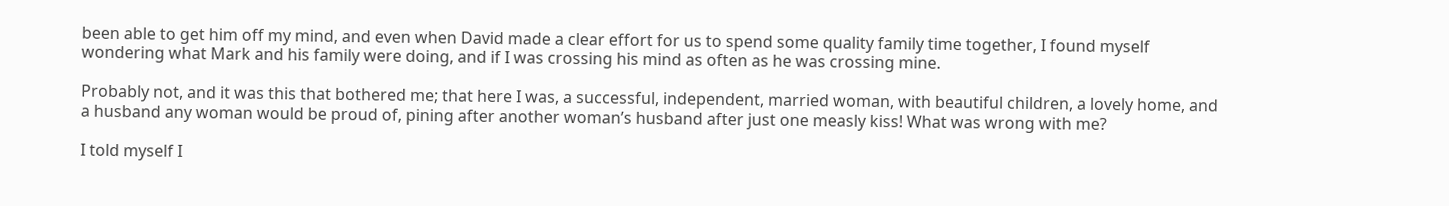been able to get him off my mind, and even when David made a clear effort for us to spend some quality family time together, I found myself wondering what Mark and his family were doing, and if I was crossing his mind as often as he was crossing mine.

Probably not, and it was this that bothered me; that here I was, a successful, independent, married woman, with beautiful children, a lovely home, and a husband any woman would be proud of, pining after another woman’s husband after just one measly kiss! What was wrong with me?

I told myself I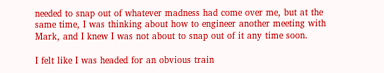needed to snap out of whatever madness had come over me, but at the same time, I was thinking about how to engineer another meeting with Mark, and I knew I was not about to snap out of it any time soon.

I felt like I was headed for an obvious train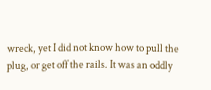wreck, yet I did not know how to pull the plug, or get off the rails. It was an oddly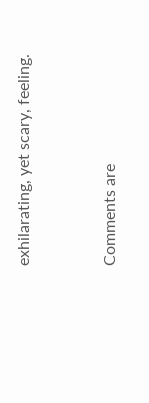exhilarating, yet scary, feeling.


Comments are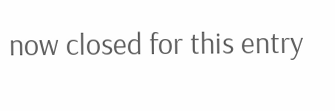now closed for this entry